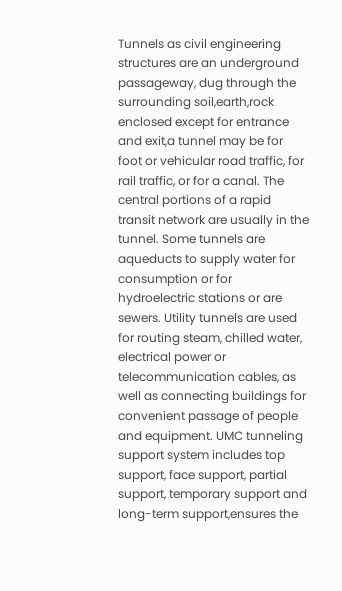Tunnels as civil engineering structures are an underground passageway, dug through the surrounding soil,earth,rock enclosed except for entrance and exit,a tunnel may be for foot or vehicular road traffic, for rail traffic, or for a canal. The central portions of a rapid transit network are usually in the tunnel. Some tunnels are aqueducts to supply water for consumption or for hydroelectric stations or are sewers. Utility tunnels are used for routing steam, chilled water, electrical power or telecommunication cables, as well as connecting buildings for convenient passage of people and equipment. UMC tunneling support system includes top support, face support, partial support, temporary support and long-term support,ensures the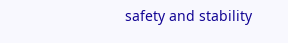safety and stability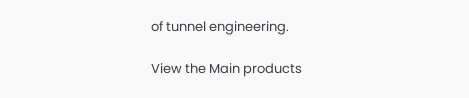of tunnel engineering.

View the Main products